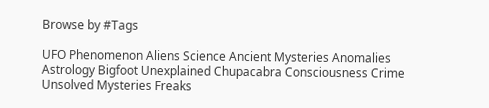Browse by #Tags

UFO Phenomenon Aliens Science Ancient Mysteries Anomalies Astrology Bigfoot Unexplained Chupacabra Consciousness Crime Unsolved Mysteries Freaks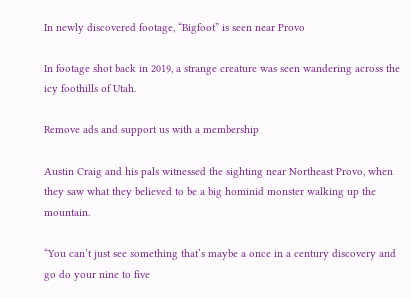In newly discovered footage, “Bigfoot” is seen near Provo

In footage shot back in 2019, a strange creature was seen wandering across the icy foothills of Utah.

Remove ads and support us with a membership

Austin Craig and his pals witnessed the sighting near Northeast Provo, when they saw what they believed to be a big hominid monster walking up the mountain.

“You can’t just see something that’s maybe a once in a century discovery and go do your nine to five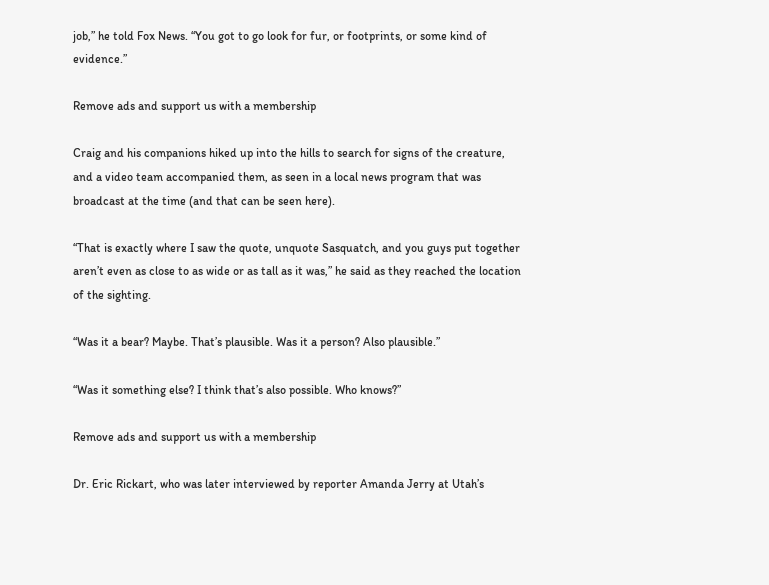job,” he told Fox News. “You got to go look for fur, or footprints, or some kind of evidence.”

Remove ads and support us with a membership

Craig and his companions hiked up into the hills to search for signs of the creature, and a video team accompanied them, as seen in a local news program that was broadcast at the time (and that can be seen here).

“That is exactly where I saw the quote, unquote Sasquatch, and you guys put together aren’t even as close to as wide or as tall as it was,” he said as they reached the location of the sighting.

“Was it a bear? Maybe. That’s plausible. Was it a person? Also plausible.”

“Was it something else? I think that’s also possible. Who knows?”

Remove ads and support us with a membership

Dr. Eric Rickart, who was later interviewed by reporter Amanda Jerry at Utah’s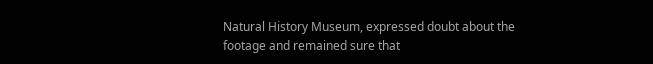Natural History Museum, expressed doubt about the footage and remained sure that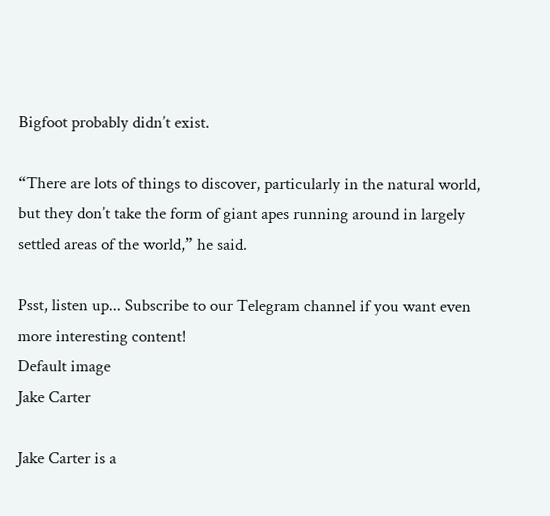Bigfoot probably didn’t exist.

“There are lots of things to discover, particularly in the natural world, but they don’t take the form of giant apes running around in largely settled areas of the world,” he said.

Psst, listen up... Subscribe to our Telegram channel if you want even more interesting content!
Default image
Jake Carter

Jake Carter is a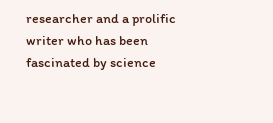researcher and a prolific writer who has been fascinated by science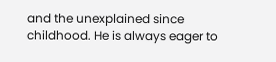and the unexplained since childhood. He is always eager to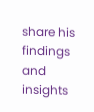share his findings and insights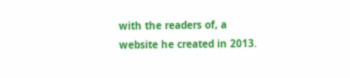with the readers of, a website he created in 2013.